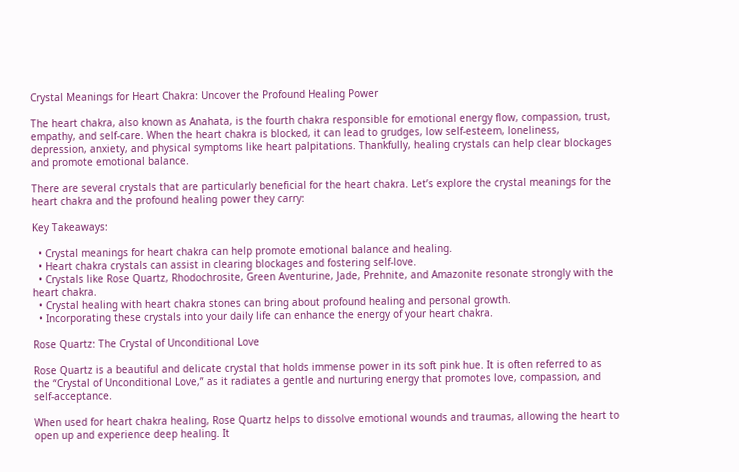Crystal Meanings for Heart Chakra: Uncover the Profound Healing Power

The heart chakra, also known as Anahata, is the fourth chakra responsible for emotional energy flow, compassion, trust, empathy, and self-care. When the heart chakra is blocked, it can lead to grudges, low self-esteem, loneliness, depression, anxiety, and physical symptoms like heart palpitations. Thankfully, healing crystals can help clear blockages and promote emotional balance.

There are several crystals that are particularly beneficial for the heart chakra. Let’s explore the crystal meanings for the heart chakra and the profound healing power they carry:

Key Takeaways:

  • Crystal meanings for heart chakra can help promote emotional balance and healing.
  • Heart chakra crystals can assist in clearing blockages and fostering self-love.
  • Crystals like Rose Quartz, Rhodochrosite, Green Aventurine, Jade, Prehnite, and Amazonite resonate strongly with the heart chakra.
  • Crystal healing with heart chakra stones can bring about profound healing and personal growth.
  • Incorporating these crystals into your daily life can enhance the energy of your heart chakra.

Rose Quartz: The Crystal of Unconditional Love

Rose Quartz is a beautiful and delicate crystal that holds immense power in its soft pink hue. It is often referred to as the “Crystal of Unconditional Love,” as it radiates a gentle and nurturing energy that promotes love, compassion, and self-acceptance.

When used for heart chakra healing, Rose Quartz helps to dissolve emotional wounds and traumas, allowing the heart to open up and experience deep healing. It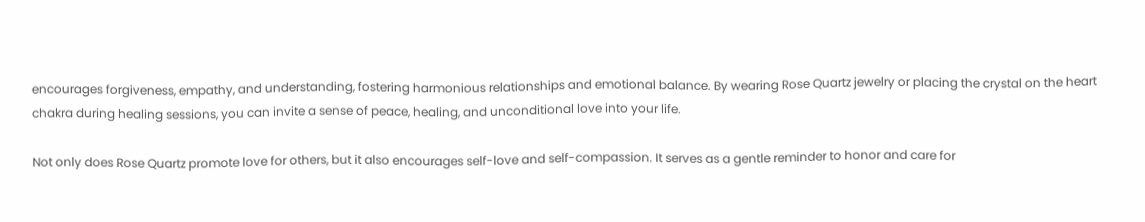encourages forgiveness, empathy, and understanding, fostering harmonious relationships and emotional balance. By wearing Rose Quartz jewelry or placing the crystal on the heart chakra during healing sessions, you can invite a sense of peace, healing, and unconditional love into your life.

Not only does Rose Quartz promote love for others, but it also encourages self-love and self-compassion. It serves as a gentle reminder to honor and care for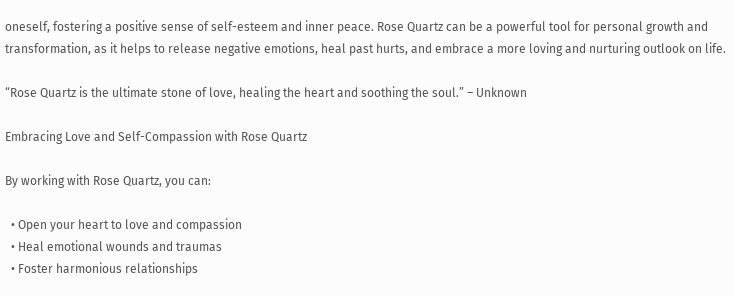oneself, fostering a positive sense of self-esteem and inner peace. Rose Quartz can be a powerful tool for personal growth and transformation, as it helps to release negative emotions, heal past hurts, and embrace a more loving and nurturing outlook on life.

“Rose Quartz is the ultimate stone of love, healing the heart and soothing the soul.” – Unknown

Embracing Love and Self-Compassion with Rose Quartz

By working with Rose Quartz, you can:

  • Open your heart to love and compassion
  • Heal emotional wounds and traumas
  • Foster harmonious relationships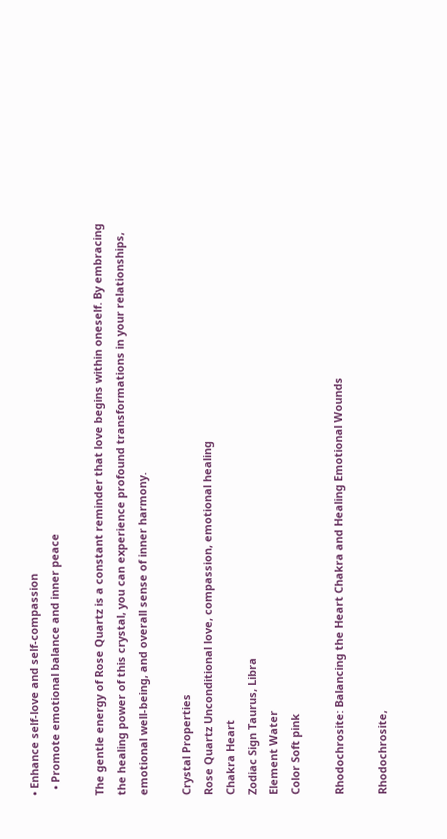• Enhance self-love and self-compassion
  • Promote emotional balance and inner peace

The gentle energy of Rose Quartz is a constant reminder that love begins within oneself. By embracing the healing power of this crystal, you can experience profound transformations in your relationships, emotional well-being, and overall sense of inner harmony.

Crystal Properties
Rose Quartz Unconditional love, compassion, emotional healing
Chakra Heart
Zodiac Sign Taurus, Libra
Element Water
Color Soft pink

Rhodochrosite: Balancing the Heart Chakra and Healing Emotional Wounds

Rhodochrosite,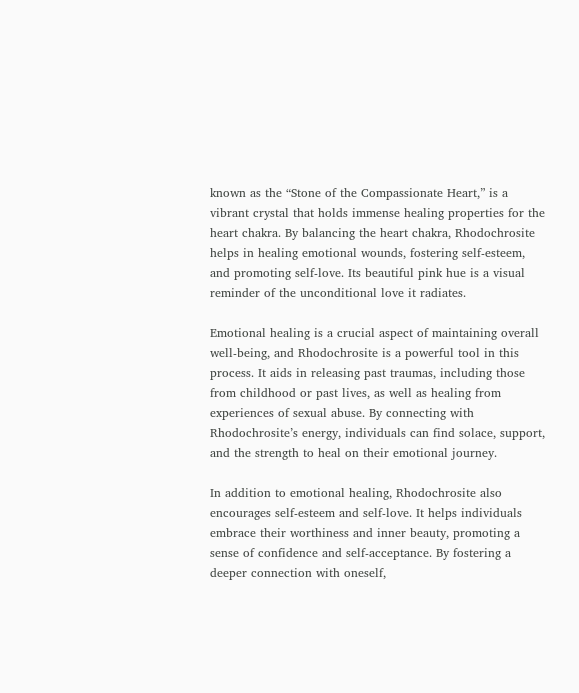known as the “Stone of the Compassionate Heart,” is a vibrant crystal that holds immense healing properties for the heart chakra. By balancing the heart chakra, Rhodochrosite helps in healing emotional wounds, fostering self-esteem, and promoting self-love. Its beautiful pink hue is a visual reminder of the unconditional love it radiates.

Emotional healing is a crucial aspect of maintaining overall well-being, and Rhodochrosite is a powerful tool in this process. It aids in releasing past traumas, including those from childhood or past lives, as well as healing from experiences of sexual abuse. By connecting with Rhodochrosite’s energy, individuals can find solace, support, and the strength to heal on their emotional journey.

In addition to emotional healing, Rhodochrosite also encourages self-esteem and self-love. It helps individuals embrace their worthiness and inner beauty, promoting a sense of confidence and self-acceptance. By fostering a deeper connection with oneself,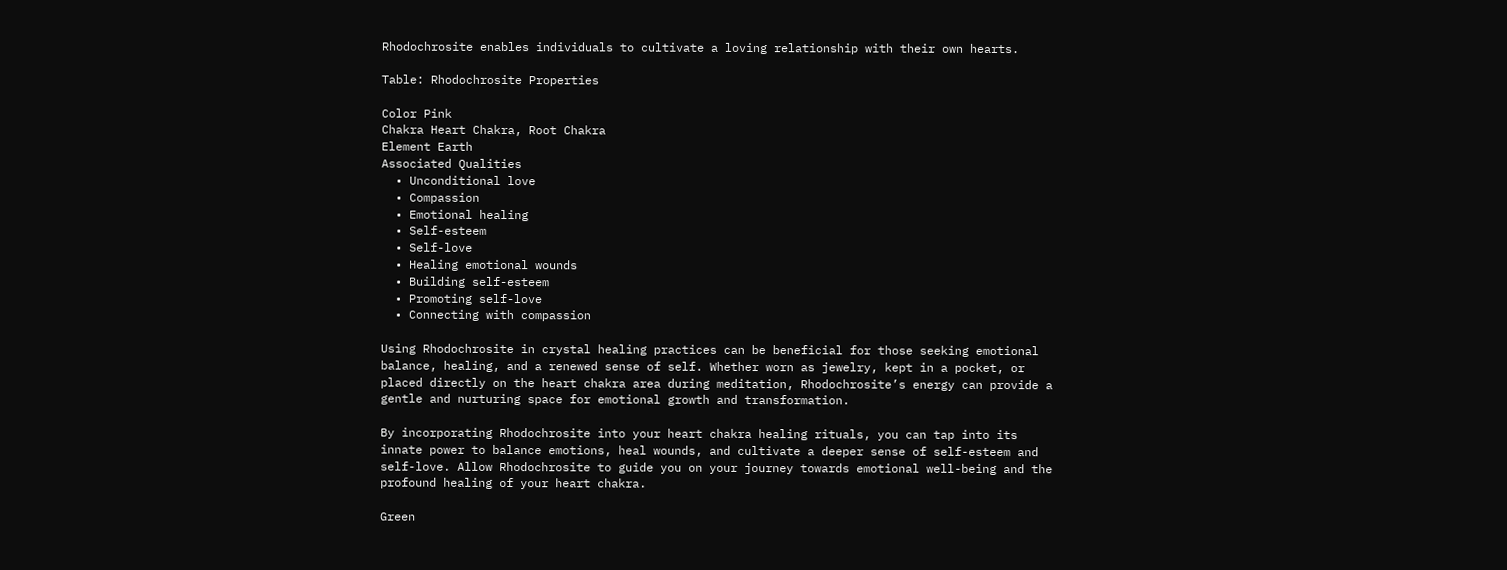Rhodochrosite enables individuals to cultivate a loving relationship with their own hearts.

Table: Rhodochrosite Properties

Color Pink
Chakra Heart Chakra, Root Chakra
Element Earth
Associated Qualities
  • Unconditional love
  • Compassion
  • Emotional healing
  • Self-esteem
  • Self-love
  • Healing emotional wounds
  • Building self-esteem
  • Promoting self-love
  • Connecting with compassion

Using Rhodochrosite in crystal healing practices can be beneficial for those seeking emotional balance, healing, and a renewed sense of self. Whether worn as jewelry, kept in a pocket, or placed directly on the heart chakra area during meditation, Rhodochrosite’s energy can provide a gentle and nurturing space for emotional growth and transformation.

By incorporating Rhodochrosite into your heart chakra healing rituals, you can tap into its innate power to balance emotions, heal wounds, and cultivate a deeper sense of self-esteem and self-love. Allow Rhodochrosite to guide you on your journey towards emotional well-being and the profound healing of your heart chakra.

Green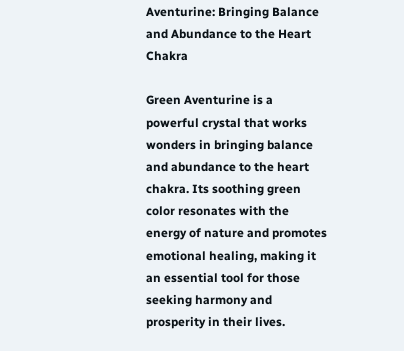Aventurine: Bringing Balance and Abundance to the Heart Chakra

Green Aventurine is a powerful crystal that works wonders in bringing balance and abundance to the heart chakra. Its soothing green color resonates with the energy of nature and promotes emotional healing, making it an essential tool for those seeking harmony and prosperity in their lives.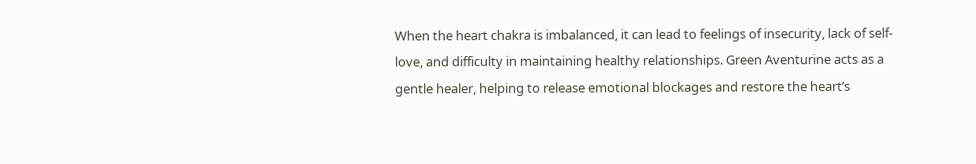When the heart chakra is imbalanced, it can lead to feelings of insecurity, lack of self-love, and difficulty in maintaining healthy relationships. Green Aventurine acts as a gentle healer, helping to release emotional blockages and restore the heart’s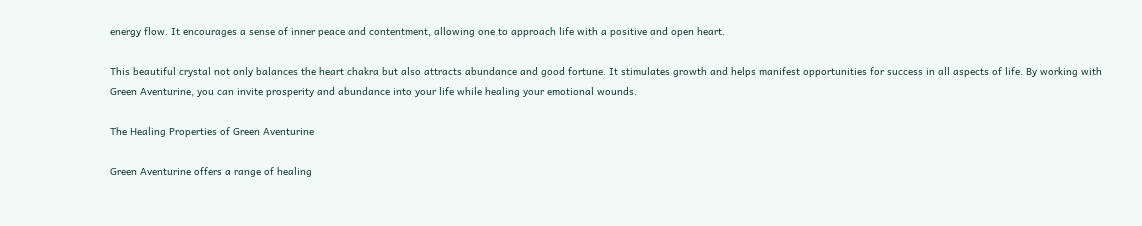energy flow. It encourages a sense of inner peace and contentment, allowing one to approach life with a positive and open heart.

This beautiful crystal not only balances the heart chakra but also attracts abundance and good fortune. It stimulates growth and helps manifest opportunities for success in all aspects of life. By working with Green Aventurine, you can invite prosperity and abundance into your life while healing your emotional wounds.

The Healing Properties of Green Aventurine

Green Aventurine offers a range of healing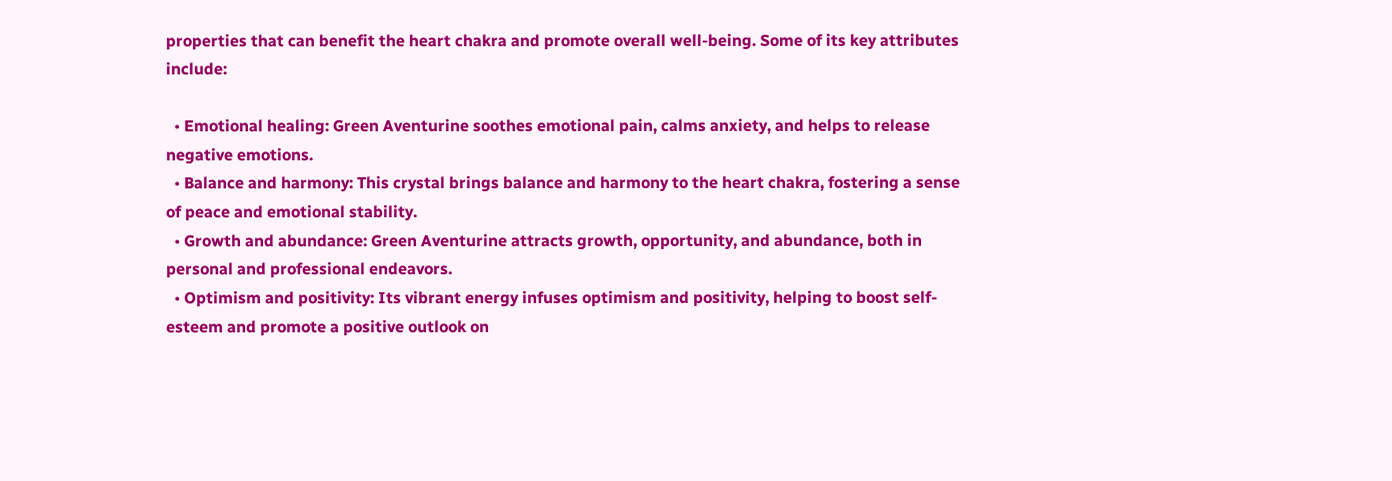properties that can benefit the heart chakra and promote overall well-being. Some of its key attributes include:

  • Emotional healing: Green Aventurine soothes emotional pain, calms anxiety, and helps to release negative emotions.
  • Balance and harmony: This crystal brings balance and harmony to the heart chakra, fostering a sense of peace and emotional stability.
  • Growth and abundance: Green Aventurine attracts growth, opportunity, and abundance, both in personal and professional endeavors.
  • Optimism and positivity: Its vibrant energy infuses optimism and positivity, helping to boost self-esteem and promote a positive outlook on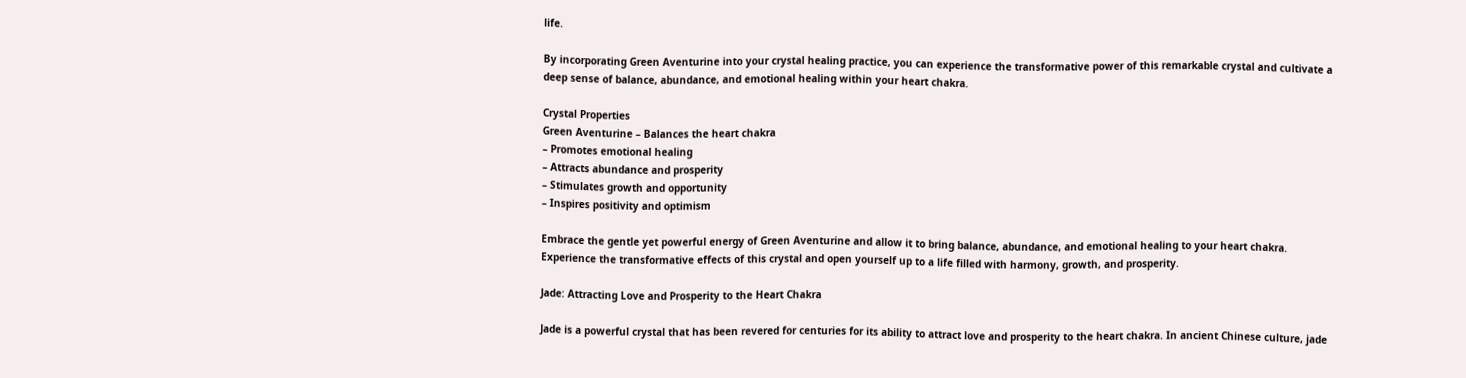life.

By incorporating Green Aventurine into your crystal healing practice, you can experience the transformative power of this remarkable crystal and cultivate a deep sense of balance, abundance, and emotional healing within your heart chakra.

Crystal Properties
Green Aventurine – Balances the heart chakra
– Promotes emotional healing
– Attracts abundance and prosperity
– Stimulates growth and opportunity
– Inspires positivity and optimism

Embrace the gentle yet powerful energy of Green Aventurine and allow it to bring balance, abundance, and emotional healing to your heart chakra. Experience the transformative effects of this crystal and open yourself up to a life filled with harmony, growth, and prosperity.

Jade: Attracting Love and Prosperity to the Heart Chakra

Jade is a powerful crystal that has been revered for centuries for its ability to attract love and prosperity to the heart chakra. In ancient Chinese culture, jade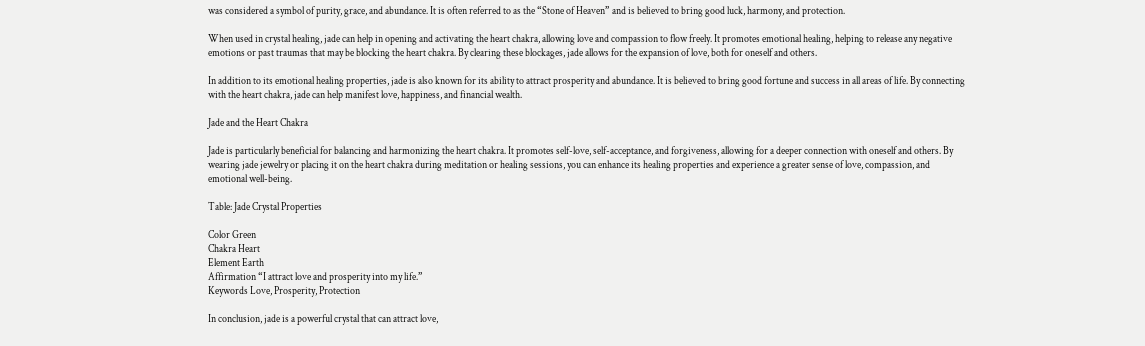was considered a symbol of purity, grace, and abundance. It is often referred to as the “Stone of Heaven” and is believed to bring good luck, harmony, and protection.

When used in crystal healing, jade can help in opening and activating the heart chakra, allowing love and compassion to flow freely. It promotes emotional healing, helping to release any negative emotions or past traumas that may be blocking the heart chakra. By clearing these blockages, jade allows for the expansion of love, both for oneself and others.

In addition to its emotional healing properties, jade is also known for its ability to attract prosperity and abundance. It is believed to bring good fortune and success in all areas of life. By connecting with the heart chakra, jade can help manifest love, happiness, and financial wealth.

Jade and the Heart Chakra

Jade is particularly beneficial for balancing and harmonizing the heart chakra. It promotes self-love, self-acceptance, and forgiveness, allowing for a deeper connection with oneself and others. By wearing jade jewelry or placing it on the heart chakra during meditation or healing sessions, you can enhance its healing properties and experience a greater sense of love, compassion, and emotional well-being.

Table: Jade Crystal Properties

Color Green
Chakra Heart
Element Earth
Affirmation “I attract love and prosperity into my life.”
Keywords Love, Prosperity, Protection

In conclusion, jade is a powerful crystal that can attract love,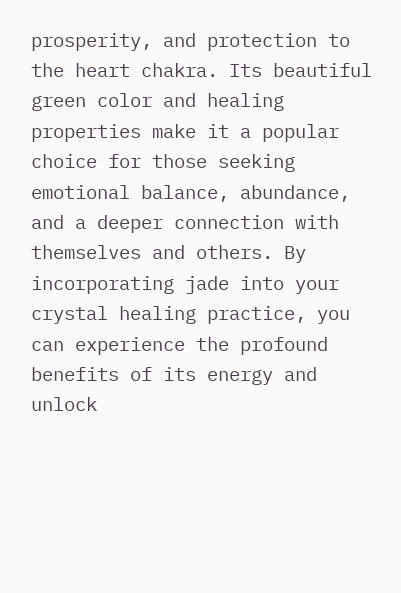prosperity, and protection to the heart chakra. Its beautiful green color and healing properties make it a popular choice for those seeking emotional balance, abundance, and a deeper connection with themselves and others. By incorporating jade into your crystal healing practice, you can experience the profound benefits of its energy and unlock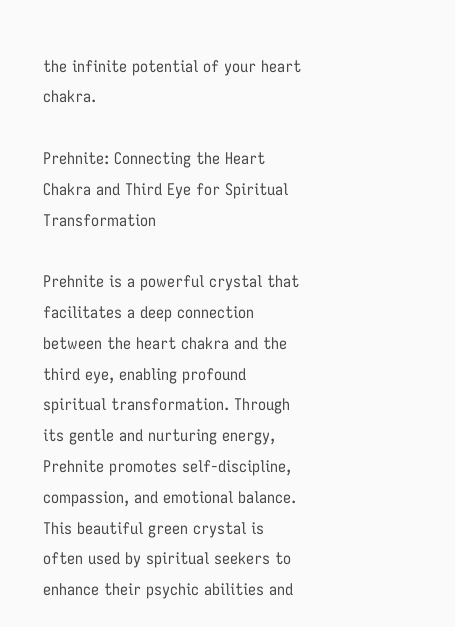the infinite potential of your heart chakra.

Prehnite: Connecting the Heart Chakra and Third Eye for Spiritual Transformation

Prehnite is a powerful crystal that facilitates a deep connection between the heart chakra and the third eye, enabling profound spiritual transformation. Through its gentle and nurturing energy, Prehnite promotes self-discipline, compassion, and emotional balance. This beautiful green crystal is often used by spiritual seekers to enhance their psychic abilities and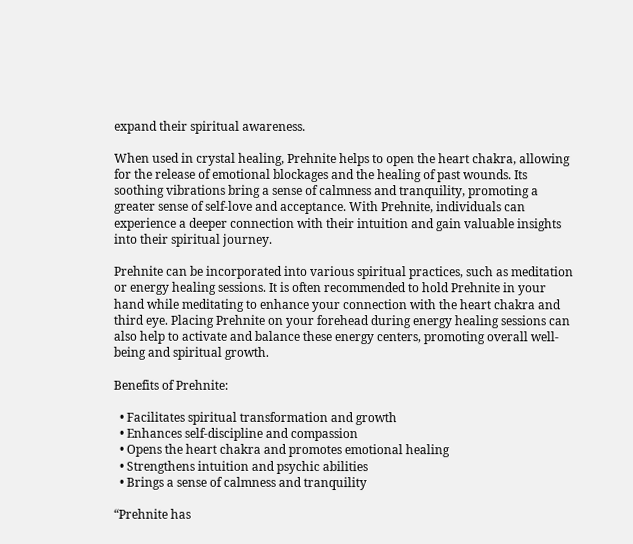expand their spiritual awareness.

When used in crystal healing, Prehnite helps to open the heart chakra, allowing for the release of emotional blockages and the healing of past wounds. Its soothing vibrations bring a sense of calmness and tranquility, promoting a greater sense of self-love and acceptance. With Prehnite, individuals can experience a deeper connection with their intuition and gain valuable insights into their spiritual journey.

Prehnite can be incorporated into various spiritual practices, such as meditation or energy healing sessions. It is often recommended to hold Prehnite in your hand while meditating to enhance your connection with the heart chakra and third eye. Placing Prehnite on your forehead during energy healing sessions can also help to activate and balance these energy centers, promoting overall well-being and spiritual growth.

Benefits of Prehnite:

  • Facilitates spiritual transformation and growth
  • Enhances self-discipline and compassion
  • Opens the heart chakra and promotes emotional healing
  • Strengthens intuition and psychic abilities
  • Brings a sense of calmness and tranquility

“Prehnite has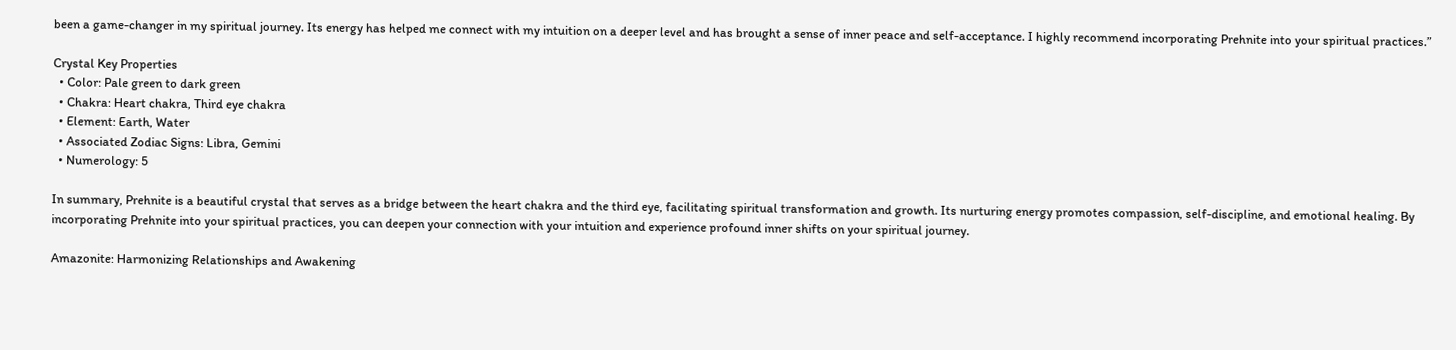been a game-changer in my spiritual journey. Its energy has helped me connect with my intuition on a deeper level and has brought a sense of inner peace and self-acceptance. I highly recommend incorporating Prehnite into your spiritual practices.”

Crystal Key Properties
  • Color: Pale green to dark green
  • Chakra: Heart chakra, Third eye chakra
  • Element: Earth, Water
  • Associated Zodiac Signs: Libra, Gemini
  • Numerology: 5

In summary, Prehnite is a beautiful crystal that serves as a bridge between the heart chakra and the third eye, facilitating spiritual transformation and growth. Its nurturing energy promotes compassion, self-discipline, and emotional healing. By incorporating Prehnite into your spiritual practices, you can deepen your connection with your intuition and experience profound inner shifts on your spiritual journey.

Amazonite: Harmonizing Relationships and Awakening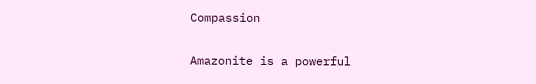Compassion

Amazonite is a powerful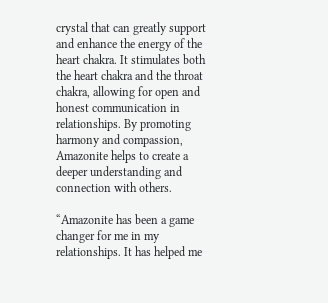crystal that can greatly support and enhance the energy of the heart chakra. It stimulates both the heart chakra and the throat chakra, allowing for open and honest communication in relationships. By promoting harmony and compassion, Amazonite helps to create a deeper understanding and connection with others.

“Amazonite has been a game changer for me in my relationships. It has helped me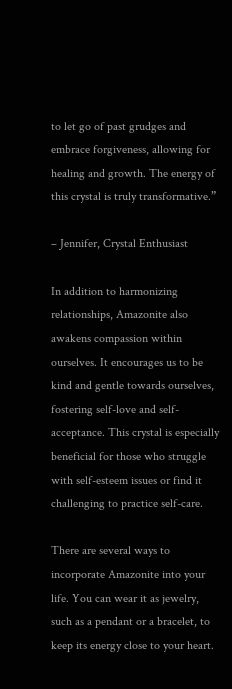to let go of past grudges and embrace forgiveness, allowing for healing and growth. The energy of this crystal is truly transformative.”

– Jennifer, Crystal Enthusiast

In addition to harmonizing relationships, Amazonite also awakens compassion within ourselves. It encourages us to be kind and gentle towards ourselves, fostering self-love and self-acceptance. This crystal is especially beneficial for those who struggle with self-esteem issues or find it challenging to practice self-care.

There are several ways to incorporate Amazonite into your life. You can wear it as jewelry, such as a pendant or a bracelet, to keep its energy close to your heart.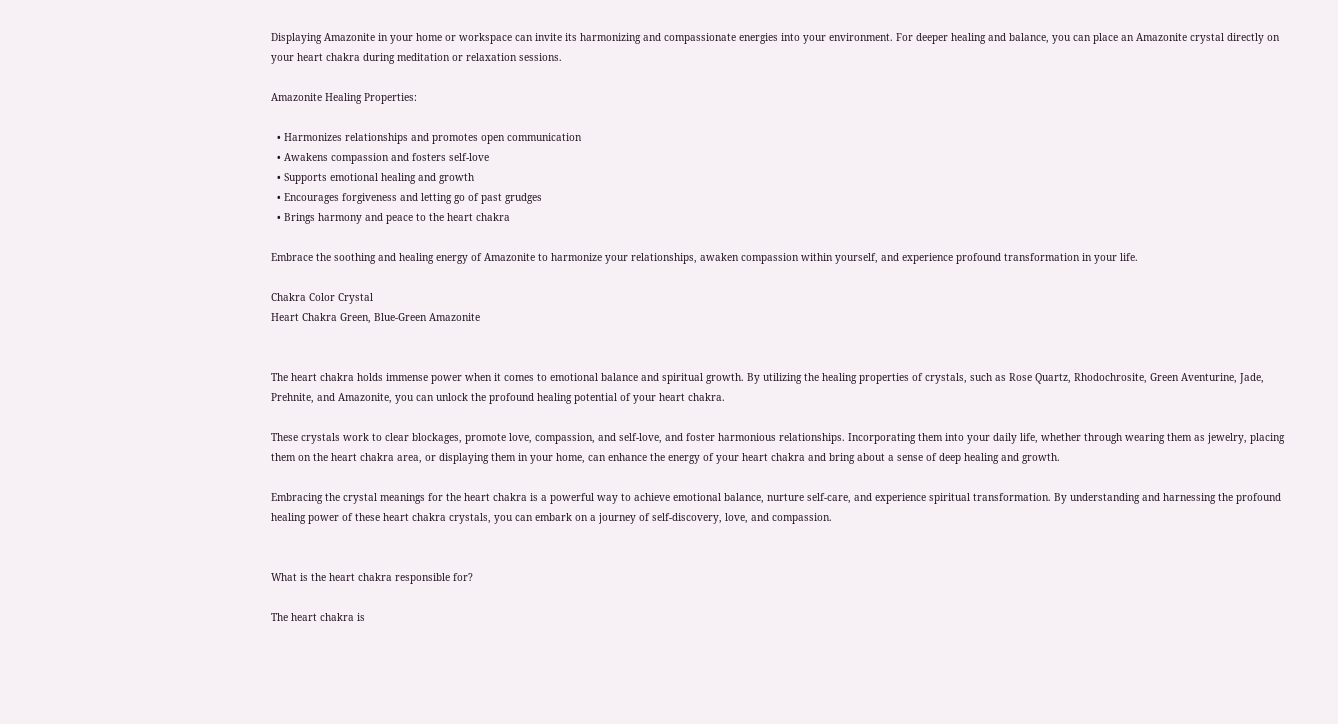Displaying Amazonite in your home or workspace can invite its harmonizing and compassionate energies into your environment. For deeper healing and balance, you can place an Amazonite crystal directly on your heart chakra during meditation or relaxation sessions.

Amazonite Healing Properties:

  • Harmonizes relationships and promotes open communication
  • Awakens compassion and fosters self-love
  • Supports emotional healing and growth
  • Encourages forgiveness and letting go of past grudges
  • Brings harmony and peace to the heart chakra

Embrace the soothing and healing energy of Amazonite to harmonize your relationships, awaken compassion within yourself, and experience profound transformation in your life.

Chakra Color Crystal
Heart Chakra Green, Blue-Green Amazonite


The heart chakra holds immense power when it comes to emotional balance and spiritual growth. By utilizing the healing properties of crystals, such as Rose Quartz, Rhodochrosite, Green Aventurine, Jade, Prehnite, and Amazonite, you can unlock the profound healing potential of your heart chakra.

These crystals work to clear blockages, promote love, compassion, and self-love, and foster harmonious relationships. Incorporating them into your daily life, whether through wearing them as jewelry, placing them on the heart chakra area, or displaying them in your home, can enhance the energy of your heart chakra and bring about a sense of deep healing and growth.

Embracing the crystal meanings for the heart chakra is a powerful way to achieve emotional balance, nurture self-care, and experience spiritual transformation. By understanding and harnessing the profound healing power of these heart chakra crystals, you can embark on a journey of self-discovery, love, and compassion.


What is the heart chakra responsible for?

The heart chakra is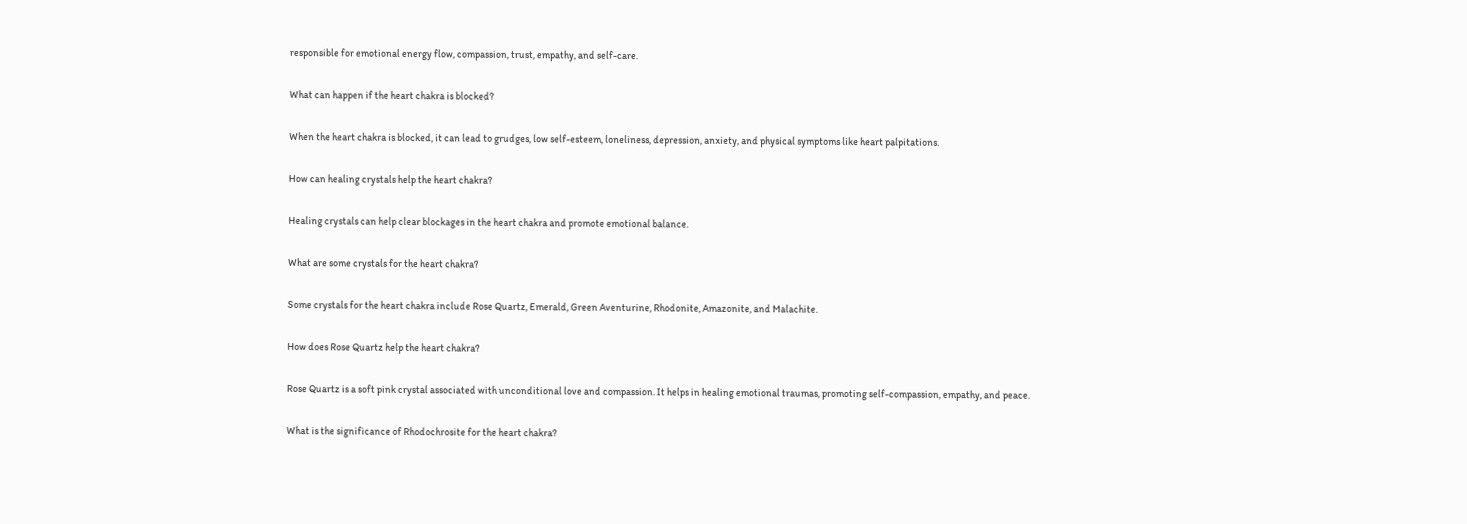responsible for emotional energy flow, compassion, trust, empathy, and self-care.

What can happen if the heart chakra is blocked?

When the heart chakra is blocked, it can lead to grudges, low self-esteem, loneliness, depression, anxiety, and physical symptoms like heart palpitations.

How can healing crystals help the heart chakra?

Healing crystals can help clear blockages in the heart chakra and promote emotional balance.

What are some crystals for the heart chakra?

Some crystals for the heart chakra include Rose Quartz, Emerald, Green Aventurine, Rhodonite, Amazonite, and Malachite.

How does Rose Quartz help the heart chakra?

Rose Quartz is a soft pink crystal associated with unconditional love and compassion. It helps in healing emotional traumas, promoting self-compassion, empathy, and peace.

What is the significance of Rhodochrosite for the heart chakra?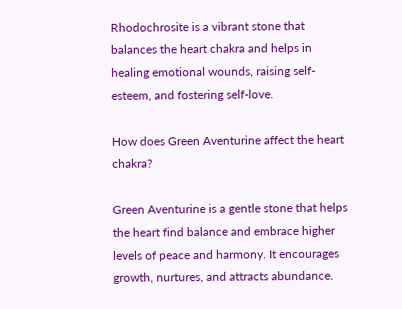Rhodochrosite is a vibrant stone that balances the heart chakra and helps in healing emotional wounds, raising self-esteem, and fostering self-love.

How does Green Aventurine affect the heart chakra?

Green Aventurine is a gentle stone that helps the heart find balance and embrace higher levels of peace and harmony. It encourages growth, nurtures, and attracts abundance.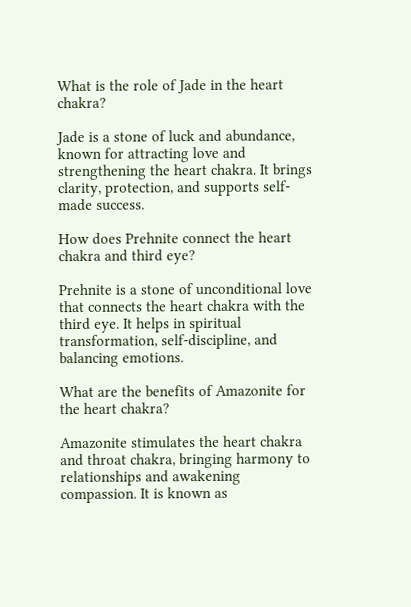What is the role of Jade in the heart chakra?

Jade is a stone of luck and abundance, known for attracting love and strengthening the heart chakra. It brings clarity, protection, and supports self-made success.

How does Prehnite connect the heart chakra and third eye?

Prehnite is a stone of unconditional love that connects the heart chakra with the third eye. It helps in spiritual transformation, self-discipline, and balancing emotions.

What are the benefits of Amazonite for the heart chakra?

Amazonite stimulates the heart chakra and throat chakra, bringing harmony to relationships and awakening compassion. It is known as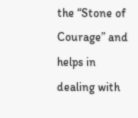the “Stone of Courage” and helps in dealing with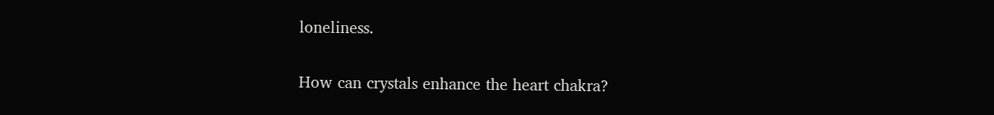loneliness.

How can crystals enhance the heart chakra?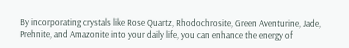By incorporating crystals like Rose Quartz, Rhodochrosite, Green Aventurine, Jade, Prehnite, and Amazonite into your daily life, you can enhance the energy of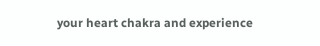your heart chakra and experience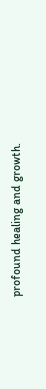profound healing and growth.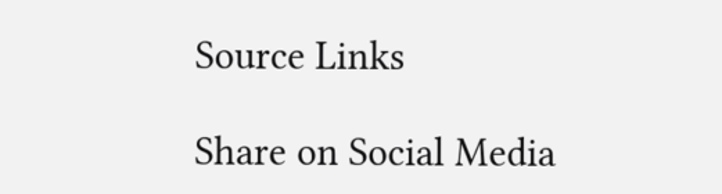Source Links

Share on Social Media